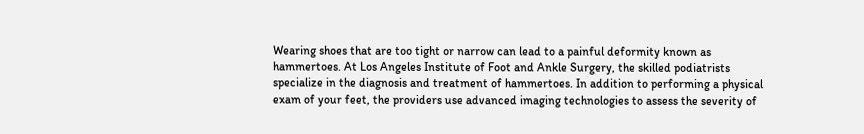Wearing shoes that are too tight or narrow can lead to a painful deformity known as hammertoes. At Los Angeles Institute of Foot and Ankle Surgery, the skilled podiatrists specialize in the diagnosis and treatment of hammertoes. In addition to performing a physical exam of your feet, the providers use advanced imaging technologies to assess the severity of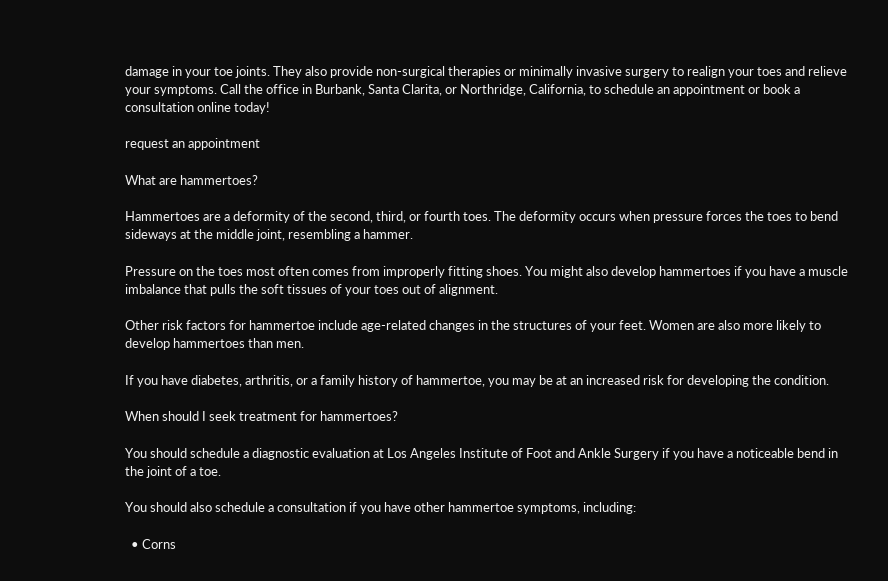damage in your toe joints. They also provide non-surgical therapies or minimally invasive surgery to realign your toes and relieve your symptoms. Call the office in Burbank, Santa Clarita, or Northridge, California, to schedule an appointment or book a consultation online today!

request an appointment

What are hammertoes?

Hammertoes are a deformity of the second, third, or fourth toes. The deformity occurs when pressure forces the toes to bend sideways at the middle joint, resembling a hammer.

Pressure on the toes most often comes from improperly fitting shoes. You might also develop hammertoes if you have a muscle imbalance that pulls the soft tissues of your toes out of alignment.

Other risk factors for hammertoe include age-related changes in the structures of your feet. Women are also more likely to develop hammertoes than men.

If you have diabetes, arthritis, or a family history of hammertoe, you may be at an increased risk for developing the condition.

When should I seek treatment for hammertoes?

You should schedule a diagnostic evaluation at Los Angeles Institute of Foot and Ankle Surgery if you have a noticeable bend in the joint of a toe.

You should also schedule a consultation if you have other hammertoe symptoms, including:

  • Corns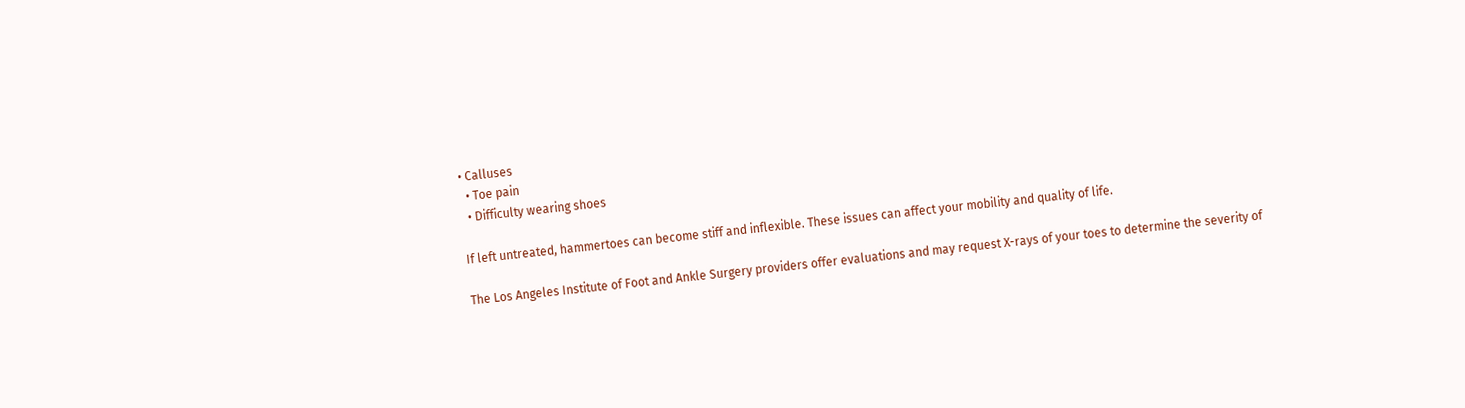• Calluses
  • Toe pain
  • Difficulty wearing shoes

If left untreated, hammertoes can become stiff and inflexible. These issues can affect your mobility and quality of life.

The Los Angeles Institute of Foot and Ankle Surgery providers offer evaluations and may request X-rays of your toes to determine the severity of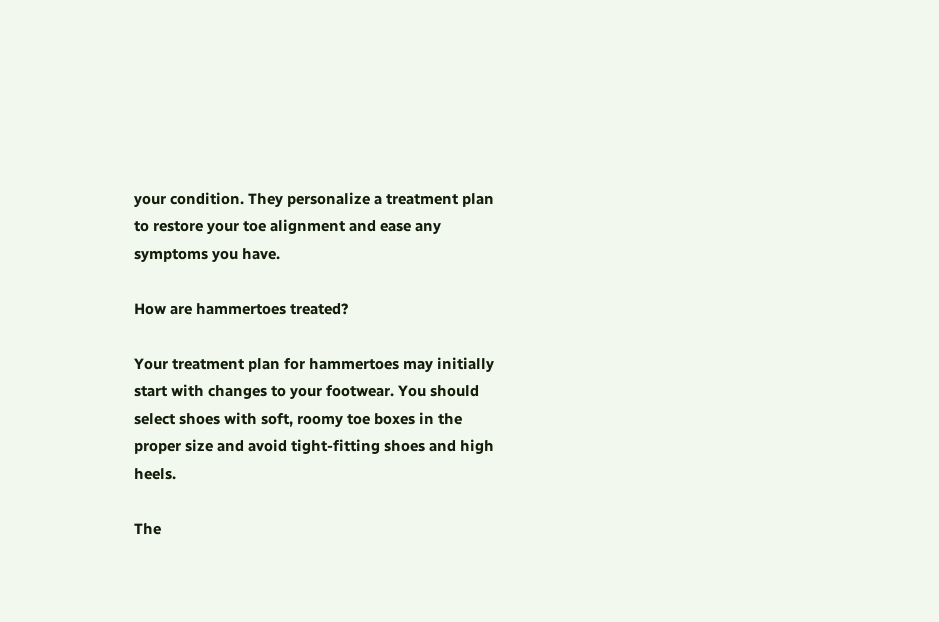your condition. They personalize a treatment plan to restore your toe alignment and ease any symptoms you have.

How are hammertoes treated?

Your treatment plan for hammertoes may initially start with changes to your footwear. You should select shoes with soft, roomy toe boxes in the proper size and avoid tight-fitting shoes and high heels.

The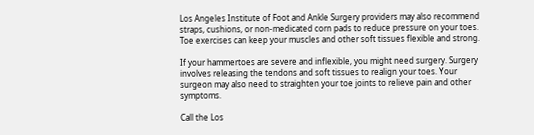Los Angeles Institute of Foot and Ankle Surgery providers may also recommend straps, cushions, or non-medicated corn pads to reduce pressure on your toes. Toe exercises can keep your muscles and other soft tissues flexible and strong.

If your hammertoes are severe and inflexible, you might need surgery. Surgery involves releasing the tendons and soft tissues to realign your toes. Your surgeon may also need to straighten your toe joints to relieve pain and other symptoms.

Call the Los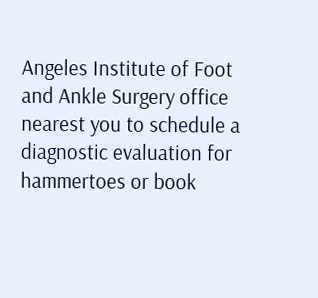Angeles Institute of Foot and Ankle Surgery office nearest you to schedule a diagnostic evaluation for hammertoes or book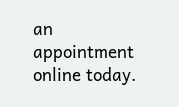an appointment online today.